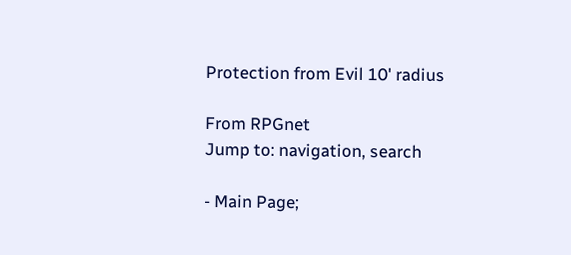Protection from Evil 10' radius

From RPGnet
Jump to: navigation, search

- Main Page;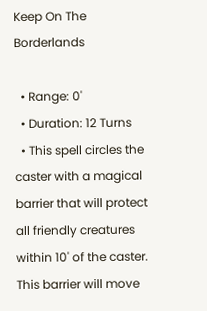Keep On The Borderlands

  • Range: 0'
  • Duration: 12 Turns
  • This spell circles the caster with a magical barrier that will protect all friendly creatures within 10' of the caster. This barrier will move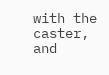with the caster, and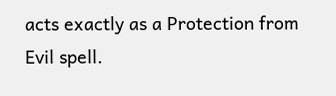acts exactly as a Protection from Evil spell.